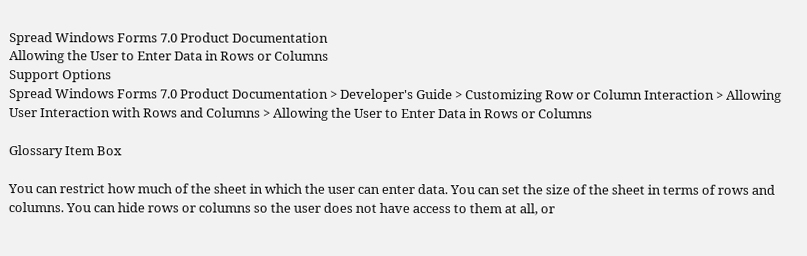Spread Windows Forms 7.0 Product Documentation
Allowing the User to Enter Data in Rows or Columns
Support Options
Spread Windows Forms 7.0 Product Documentation > Developer's Guide > Customizing Row or Column Interaction > Allowing User Interaction with Rows and Columns > Allowing the User to Enter Data in Rows or Columns

Glossary Item Box

You can restrict how much of the sheet in which the user can enter data. You can set the size of the sheet in terms of rows and columns. You can hide rows or columns so the user does not have access to them at all, or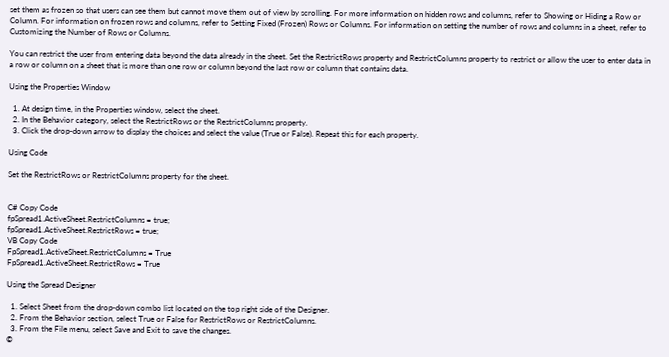set them as frozen so that users can see them but cannot move them out of view by scrolling. For more information on hidden rows and columns, refer to Showing or Hiding a Row or Column. For information on frozen rows and columns, refer to Setting Fixed (Frozen) Rows or Columns. For information on setting the number of rows and columns in a sheet, refer to Customizing the Number of Rows or Columns.

You can restrict the user from entering data beyond the data already in the sheet. Set the RestrictRows property and RestrictColumns property to restrict or allow the user to enter data in a row or column on a sheet that is more than one row or column beyond the last row or column that contains data.

Using the Properties Window

  1. At design time, in the Properties window, select the sheet.
  2. In the Behavior category, select the RestrictRows or the RestrictColumns property.
  3. Click the drop-down arrow to display the choices and select the value (True or False). Repeat this for each property.

Using Code

Set the RestrictRows or RestrictColumns property for the sheet.


C# Copy Code
fpSpread1.ActiveSheet.RestrictColumns = true;
fpSpread1.ActiveSheet.RestrictRows = true;
VB Copy Code
FpSpread1.ActiveSheet.RestrictColumns = True
FpSpread1.ActiveSheet.RestrictRows = True

Using the Spread Designer

  1. Select Sheet from the drop-down combo list located on the top right side of the Designer.
  2. From the Behavior section, select True or False for RestrictRows or RestrictColumns.
  3. From the File menu, select Save and Exit to save the changes.
©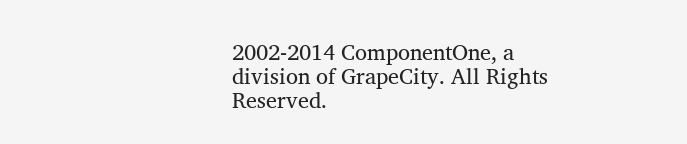2002-2014 ComponentOne, a division of GrapeCity. All Rights Reserved.